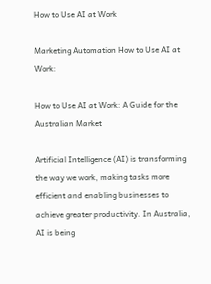How to Use AI at Work

Marketing Automation How to Use AI at Work:

How to Use AI at Work: A Guide for the Australian Market

Artificial Intelligence (AI) is transforming the way we work, making tasks more efficient and enabling businesses to achieve greater productivity. In Australia, AI is being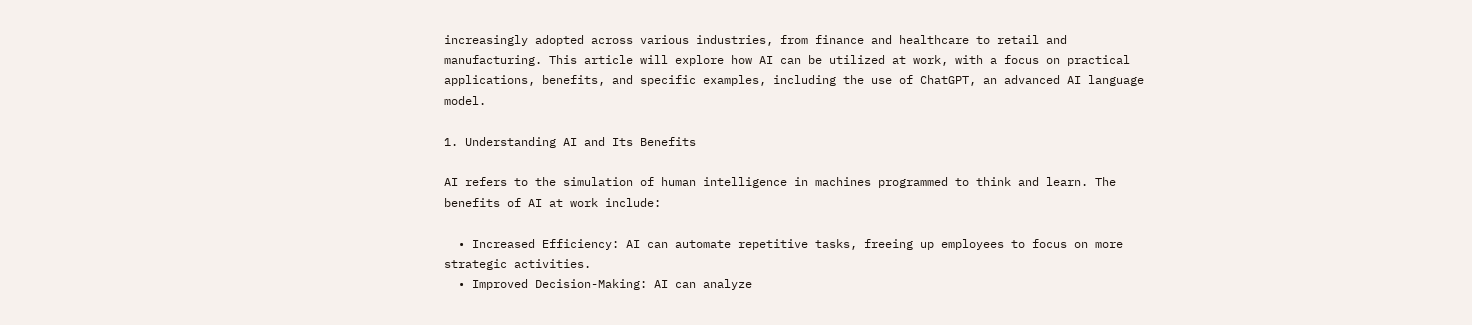increasingly adopted across various industries, from finance and healthcare to retail and manufacturing. This article will explore how AI can be utilized at work, with a focus on practical applications, benefits, and specific examples, including the use of ChatGPT, an advanced AI language model.

1. Understanding AI and Its Benefits

AI refers to the simulation of human intelligence in machines programmed to think and learn. The benefits of AI at work include:

  • Increased Efficiency: AI can automate repetitive tasks, freeing up employees to focus on more strategic activities.
  • Improved Decision-Making: AI can analyze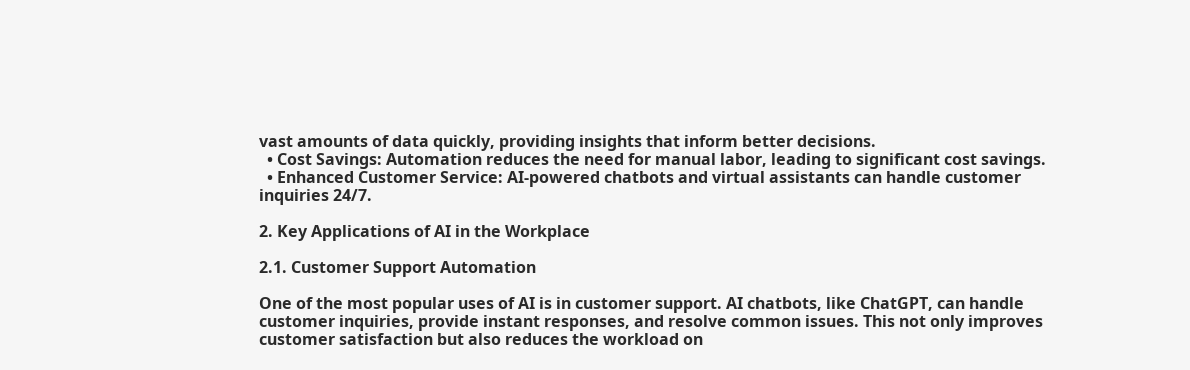vast amounts of data quickly, providing insights that inform better decisions.
  • Cost Savings: Automation reduces the need for manual labor, leading to significant cost savings.
  • Enhanced Customer Service: AI-powered chatbots and virtual assistants can handle customer inquiries 24/7.

2. Key Applications of AI in the Workplace

2.1. Customer Support Automation

One of the most popular uses of AI is in customer support. AI chatbots, like ChatGPT, can handle customer inquiries, provide instant responses, and resolve common issues. This not only improves customer satisfaction but also reduces the workload on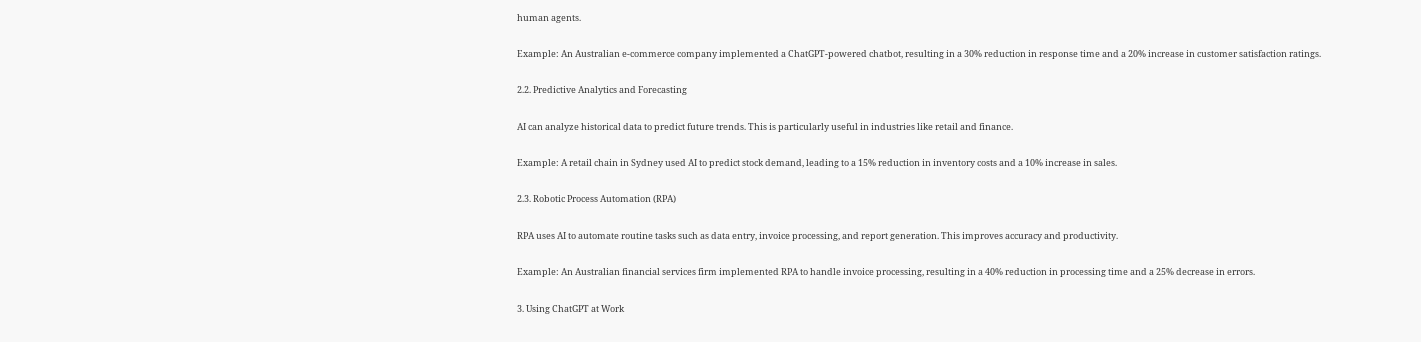human agents.

Example: An Australian e-commerce company implemented a ChatGPT-powered chatbot, resulting in a 30% reduction in response time and a 20% increase in customer satisfaction ratings.

2.2. Predictive Analytics and Forecasting

AI can analyze historical data to predict future trends. This is particularly useful in industries like retail and finance.

Example: A retail chain in Sydney used AI to predict stock demand, leading to a 15% reduction in inventory costs and a 10% increase in sales.

2.3. Robotic Process Automation (RPA)

RPA uses AI to automate routine tasks such as data entry, invoice processing, and report generation. This improves accuracy and productivity.

Example: An Australian financial services firm implemented RPA to handle invoice processing, resulting in a 40% reduction in processing time and a 25% decrease in errors.

3. Using ChatGPT at Work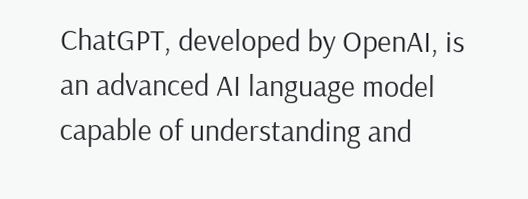ChatGPT, developed by OpenAI, is an advanced AI language model capable of understanding and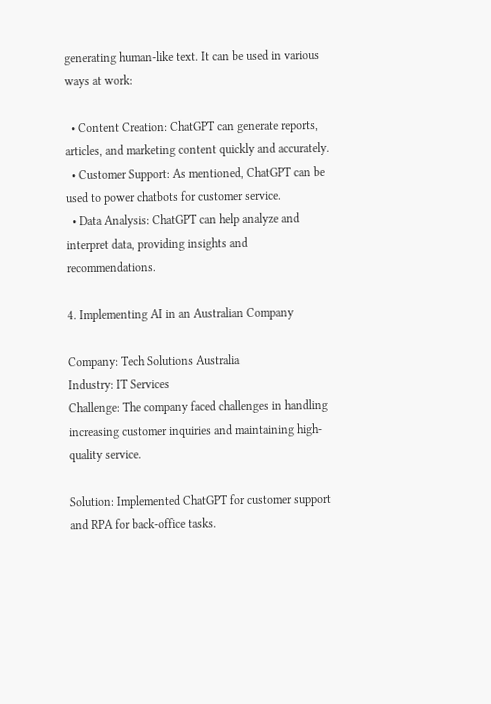generating human-like text. It can be used in various ways at work:

  • Content Creation: ChatGPT can generate reports, articles, and marketing content quickly and accurately.
  • Customer Support: As mentioned, ChatGPT can be used to power chatbots for customer service.
  • Data Analysis: ChatGPT can help analyze and interpret data, providing insights and recommendations.

4. Implementing AI in an Australian Company

Company: Tech Solutions Australia
Industry: IT Services
Challenge: The company faced challenges in handling increasing customer inquiries and maintaining high-quality service.

Solution: Implemented ChatGPT for customer support and RPA for back-office tasks.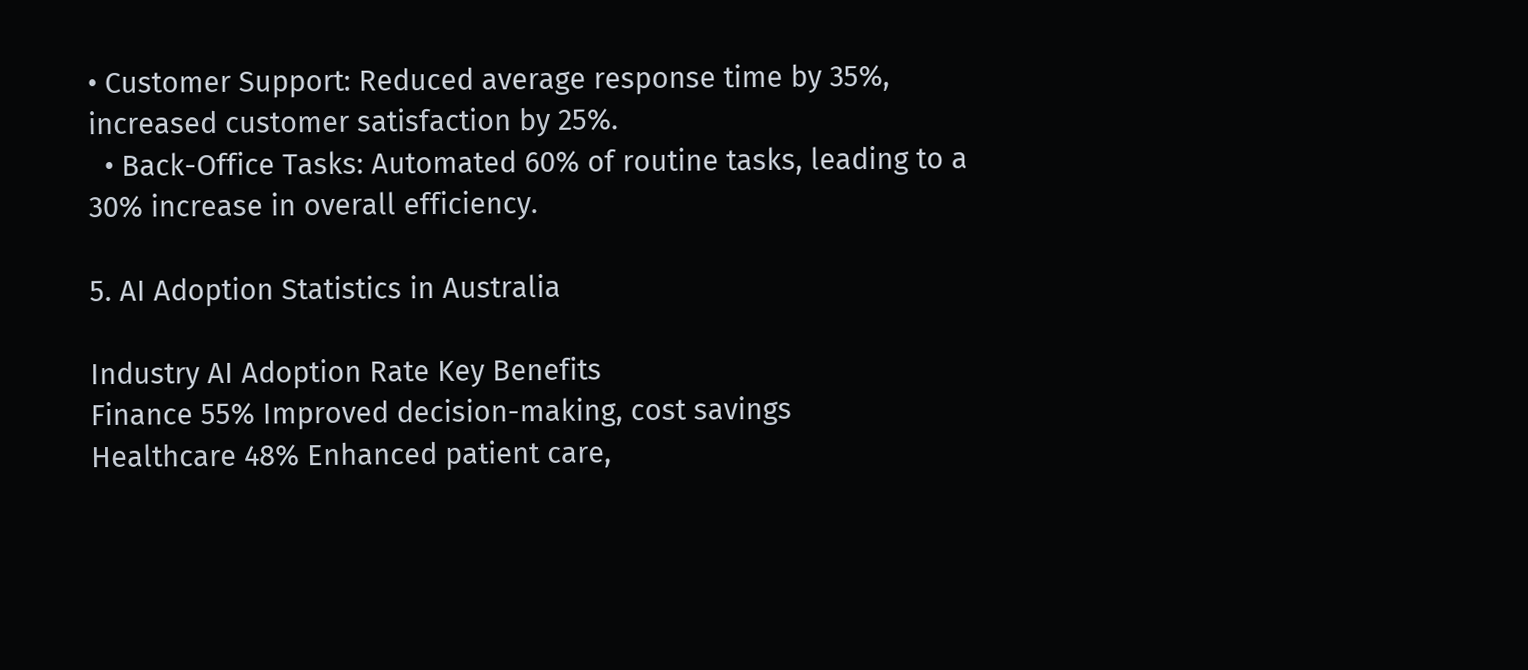• Customer Support: Reduced average response time by 35%, increased customer satisfaction by 25%.
  • Back-Office Tasks: Automated 60% of routine tasks, leading to a 30% increase in overall efficiency.

5. AI Adoption Statistics in Australia

Industry AI Adoption Rate Key Benefits
Finance 55% Improved decision-making, cost savings
Healthcare 48% Enhanced patient care,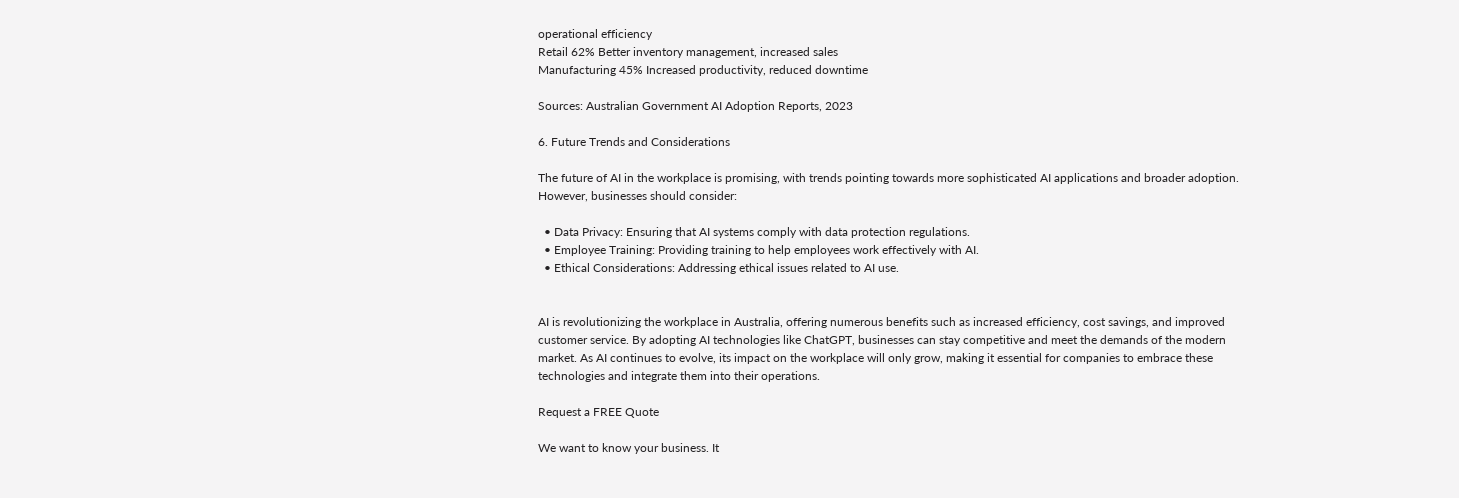operational efficiency
Retail 62% Better inventory management, increased sales
Manufacturing 45% Increased productivity, reduced downtime

Sources: Australian Government AI Adoption Reports, 2023

6. Future Trends and Considerations

The future of AI in the workplace is promising, with trends pointing towards more sophisticated AI applications and broader adoption. However, businesses should consider:

  • Data Privacy: Ensuring that AI systems comply with data protection regulations.
  • Employee Training: Providing training to help employees work effectively with AI.
  • Ethical Considerations: Addressing ethical issues related to AI use.


AI is revolutionizing the workplace in Australia, offering numerous benefits such as increased efficiency, cost savings, and improved customer service. By adopting AI technologies like ChatGPT, businesses can stay competitive and meet the demands of the modern market. As AI continues to evolve, its impact on the workplace will only grow, making it essential for companies to embrace these technologies and integrate them into their operations.

Request a FREE Quote

We want to know your business. It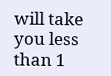will take you less than 1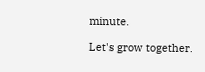minute.

Let's grow together.